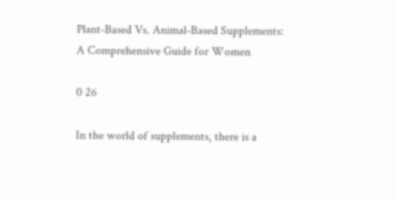Plant-Based Vs. Animal-Based Supplements: A Comprehensive Guide for Women

0 26

In the world of supplements, there is a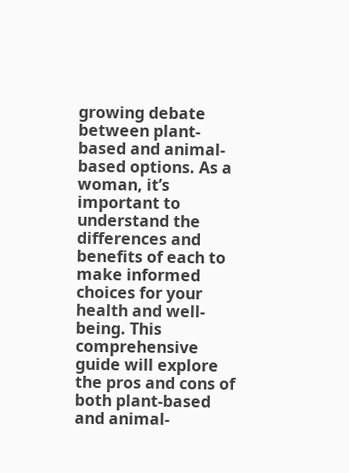growing debate between plant-based and animal-based options. As a woman, it’s important to understand the differences and benefits of each to make informed choices for your health and well-being. This comprehensive guide will explore the pros and cons of both plant-based and animal-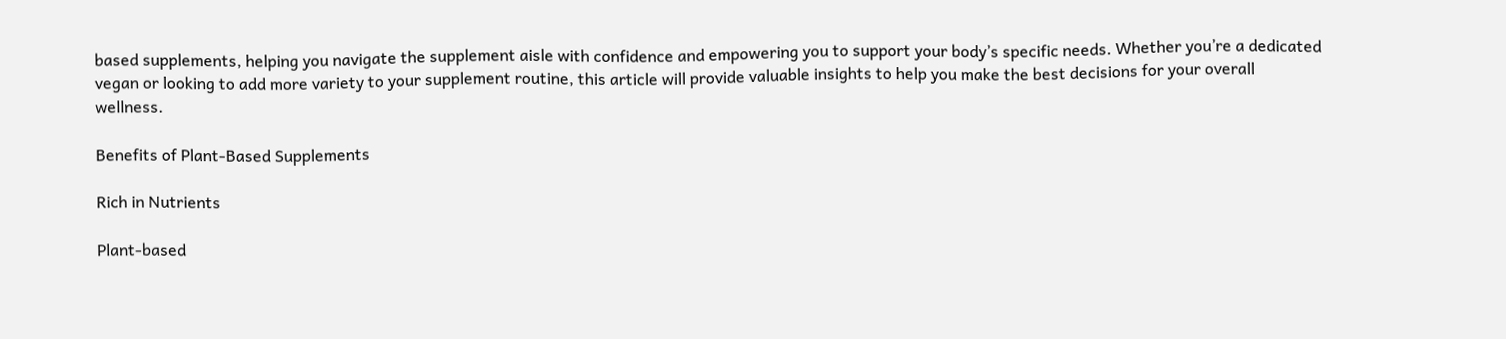based supplements, helping you navigate the supplement aisle with confidence and empowering you to support your body’s specific needs. Whether you’re a dedicated vegan or looking to add more variety to your supplement routine, this article will provide valuable insights to help you make the best decisions for your overall wellness.

Benefits of Plant-Based Supplements

Rich in Nutrients

Plant-based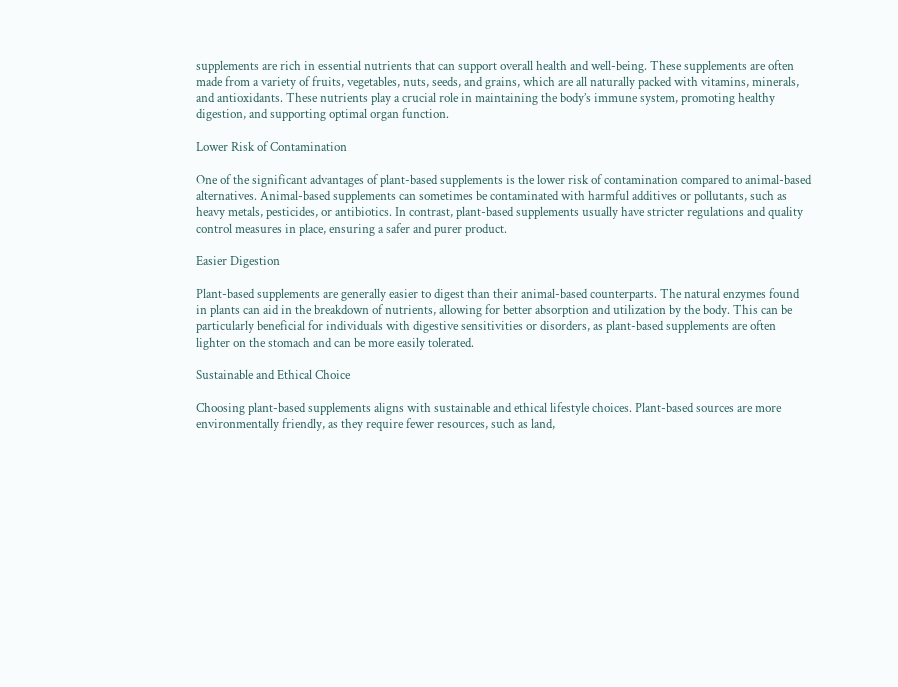supplements are rich in essential nutrients that can support overall health and well-being. These supplements are often made from a variety of fruits, vegetables, nuts, seeds, and grains, which are all naturally packed with vitamins, minerals, and antioxidants. These nutrients play a crucial role in maintaining the body’s immune system, promoting healthy digestion, and supporting optimal organ function.

Lower Risk of Contamination

One of the significant advantages of plant-based supplements is the lower risk of contamination compared to animal-based alternatives. Animal-based supplements can sometimes be contaminated with harmful additives or pollutants, such as heavy metals, pesticides, or antibiotics. In contrast, plant-based supplements usually have stricter regulations and quality control measures in place, ensuring a safer and purer product.

Easier Digestion

Plant-based supplements are generally easier to digest than their animal-based counterparts. The natural enzymes found in plants can aid in the breakdown of nutrients, allowing for better absorption and utilization by the body. This can be particularly beneficial for individuals with digestive sensitivities or disorders, as plant-based supplements are often lighter on the stomach and can be more easily tolerated.

Sustainable and Ethical Choice

Choosing plant-based supplements aligns with sustainable and ethical lifestyle choices. Plant-based sources are more environmentally friendly, as they require fewer resources, such as land,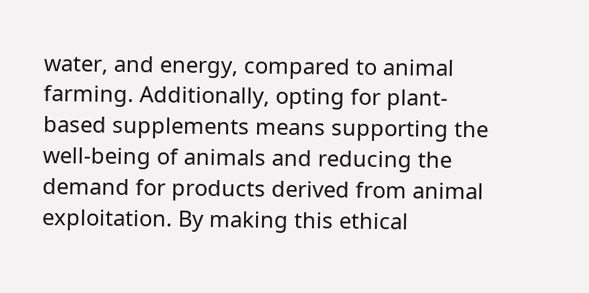water, and energy, compared to animal farming. Additionally, opting for plant-based supplements means supporting the well-being of animals and reducing the demand for products derived from animal exploitation. By making this ethical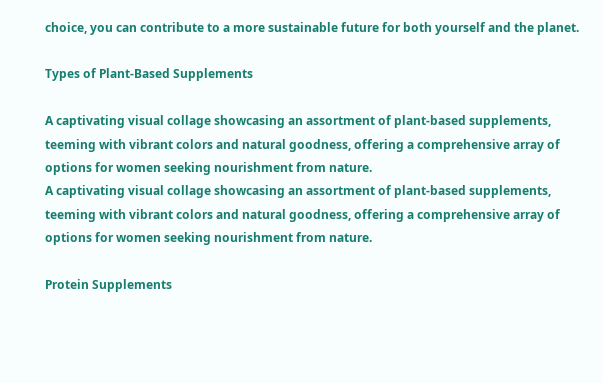choice, you can contribute to a more sustainable future for both yourself and the planet.

Types of Plant-Based Supplements

A captivating visual collage showcasing an assortment of plant-based supplements, teeming with vibrant colors and natural goodness, offering a comprehensive array of options for women seeking nourishment from nature.
A captivating visual collage showcasing an assortment of plant-based supplements, teeming with vibrant colors and natural goodness, offering a comprehensive array of options for women seeking nourishment from nature.

Protein Supplements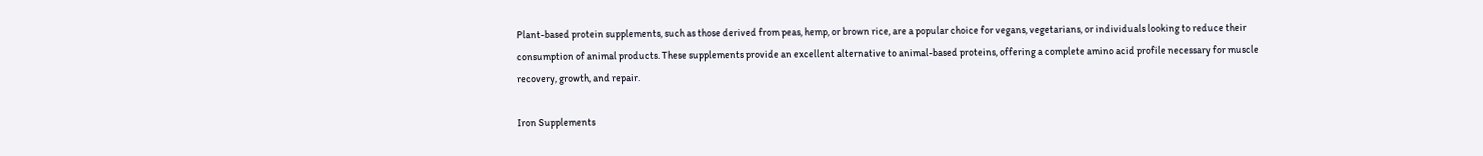Plant-based protein supplements, such as those derived from peas, hemp, or brown rice, are a popular choice for vegans, vegetarians, or individuals looking to reduce their consumption of animal products. These supplements provide an excellent alternative to animal-based proteins, offering a complete amino acid profile necessary for muscle recovery, growth, and repair.

Iron Supplements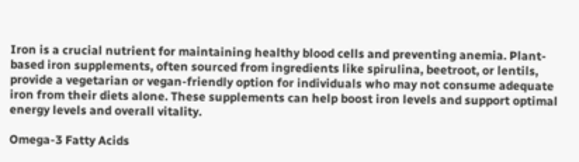Iron is a crucial nutrient for maintaining healthy blood cells and preventing anemia. Plant-based iron supplements, often sourced from ingredients like spirulina, beetroot, or lentils, provide a vegetarian or vegan-friendly option for individuals who may not consume adequate iron from their diets alone. These supplements can help boost iron levels and support optimal energy levels and overall vitality.

Omega-3 Fatty Acids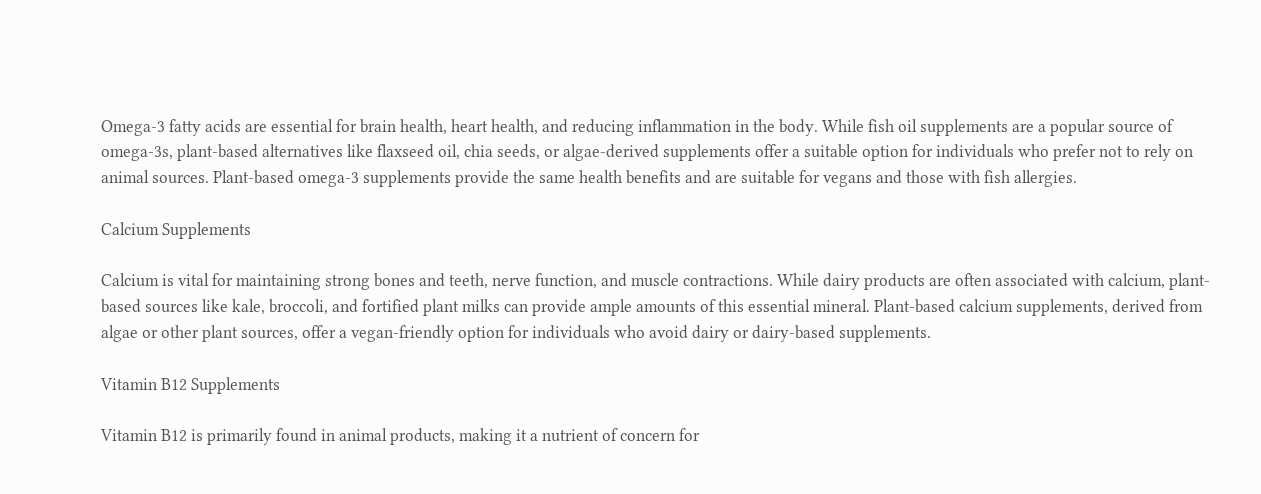Omega-3 fatty acids are essential for brain health, heart health, and reducing inflammation in the body. While fish oil supplements are a popular source of omega-3s, plant-based alternatives like flaxseed oil, chia seeds, or algae-derived supplements offer a suitable option for individuals who prefer not to rely on animal sources. Plant-based omega-3 supplements provide the same health benefits and are suitable for vegans and those with fish allergies.

Calcium Supplements

Calcium is vital for maintaining strong bones and teeth, nerve function, and muscle contractions. While dairy products are often associated with calcium, plant-based sources like kale, broccoli, and fortified plant milks can provide ample amounts of this essential mineral. Plant-based calcium supplements, derived from algae or other plant sources, offer a vegan-friendly option for individuals who avoid dairy or dairy-based supplements.

Vitamin B12 Supplements

Vitamin B12 is primarily found in animal products, making it a nutrient of concern for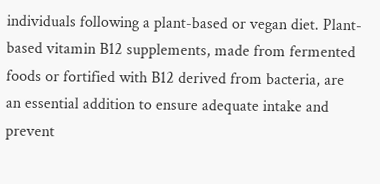individuals following a plant-based or vegan diet. Plant-based vitamin B12 supplements, made from fermented foods or fortified with B12 derived from bacteria, are an essential addition to ensure adequate intake and prevent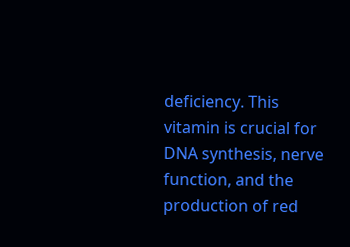deficiency. This vitamin is crucial for DNA synthesis, nerve function, and the production of red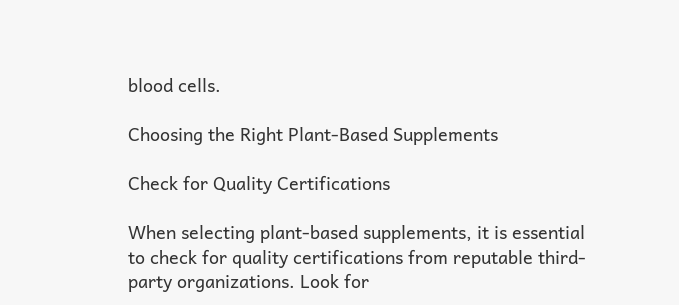blood cells.

Choosing the Right Plant-Based Supplements

Check for Quality Certifications

When selecting plant-based supplements, it is essential to check for quality certifications from reputable third-party organizations. Look for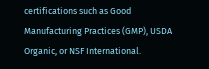certifications such as Good Manufacturing Practices (GMP), USDA Organic, or NSF International.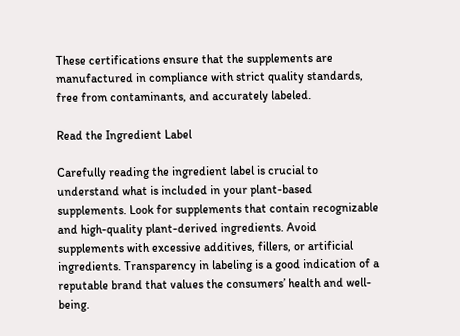These certifications ensure that the supplements are manufactured in compliance with strict quality standards, free from contaminants, and accurately labeled.

Read the Ingredient Label

Carefully reading the ingredient label is crucial to understand what is included in your plant-based supplements. Look for supplements that contain recognizable and high-quality plant-derived ingredients. Avoid supplements with excessive additives, fillers, or artificial ingredients. Transparency in labeling is a good indication of a reputable brand that values the consumers’ health and well-being.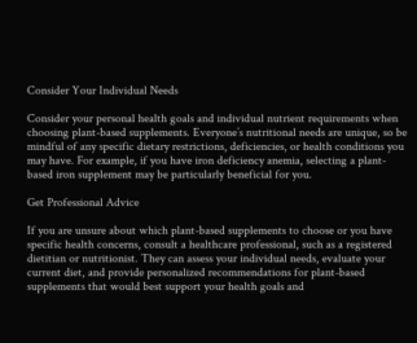Consider Your Individual Needs

Consider your personal health goals and individual nutrient requirements when choosing plant-based supplements. Everyone’s nutritional needs are unique, so be mindful of any specific dietary restrictions, deficiencies, or health conditions you may have. For example, if you have iron deficiency anemia, selecting a plant-based iron supplement may be particularly beneficial for you.

Get Professional Advice

If you are unsure about which plant-based supplements to choose or you have specific health concerns, consult a healthcare professional, such as a registered dietitian or nutritionist. They can assess your individual needs, evaluate your current diet, and provide personalized recommendations for plant-based supplements that would best support your health goals and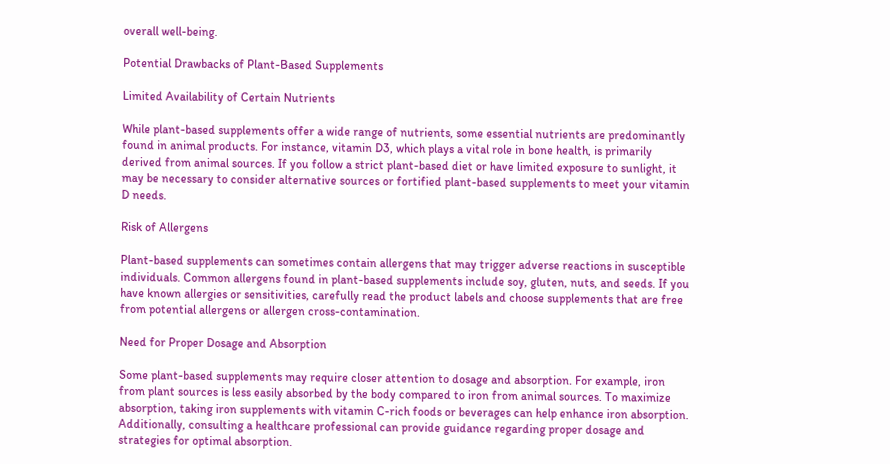overall well-being.

Potential Drawbacks of Plant-Based Supplements

Limited Availability of Certain Nutrients

While plant-based supplements offer a wide range of nutrients, some essential nutrients are predominantly found in animal products. For instance, vitamin D3, which plays a vital role in bone health, is primarily derived from animal sources. If you follow a strict plant-based diet or have limited exposure to sunlight, it may be necessary to consider alternative sources or fortified plant-based supplements to meet your vitamin D needs.

Risk of Allergens

Plant-based supplements can sometimes contain allergens that may trigger adverse reactions in susceptible individuals. Common allergens found in plant-based supplements include soy, gluten, nuts, and seeds. If you have known allergies or sensitivities, carefully read the product labels and choose supplements that are free from potential allergens or allergen cross-contamination.

Need for Proper Dosage and Absorption

Some plant-based supplements may require closer attention to dosage and absorption. For example, iron from plant sources is less easily absorbed by the body compared to iron from animal sources. To maximize absorption, taking iron supplements with vitamin C-rich foods or beverages can help enhance iron absorption. Additionally, consulting a healthcare professional can provide guidance regarding proper dosage and strategies for optimal absorption.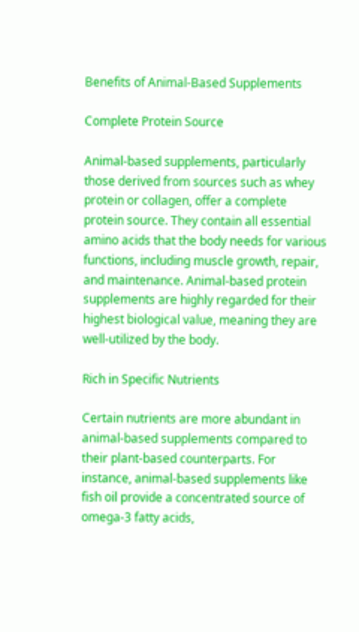Benefits of Animal-Based Supplements

Complete Protein Source

Animal-based supplements, particularly those derived from sources such as whey protein or collagen, offer a complete protein source. They contain all essential amino acids that the body needs for various functions, including muscle growth, repair, and maintenance. Animal-based protein supplements are highly regarded for their highest biological value, meaning they are well-utilized by the body.

Rich in Specific Nutrients

Certain nutrients are more abundant in animal-based supplements compared to their plant-based counterparts. For instance, animal-based supplements like fish oil provide a concentrated source of omega-3 fatty acids,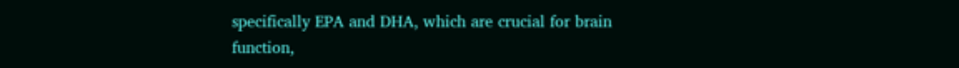specifically EPA and DHA, which are crucial for brain function,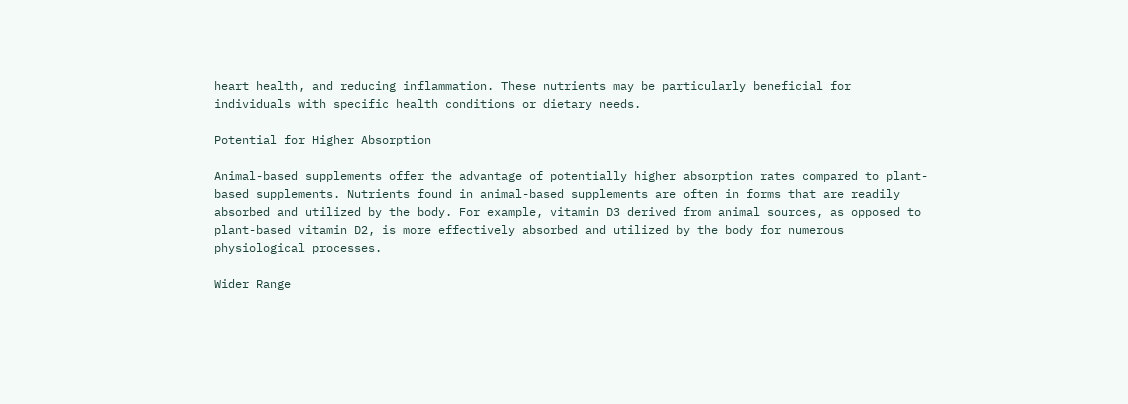heart health, and reducing inflammation. These nutrients may be particularly beneficial for individuals with specific health conditions or dietary needs.

Potential for Higher Absorption

Animal-based supplements offer the advantage of potentially higher absorption rates compared to plant-based supplements. Nutrients found in animal-based supplements are often in forms that are readily absorbed and utilized by the body. For example, vitamin D3 derived from animal sources, as opposed to plant-based vitamin D2, is more effectively absorbed and utilized by the body for numerous physiological processes.

Wider Range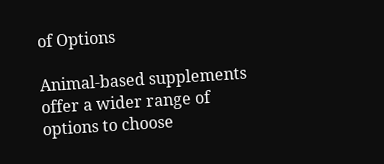of Options

Animal-based supplements offer a wider range of options to choose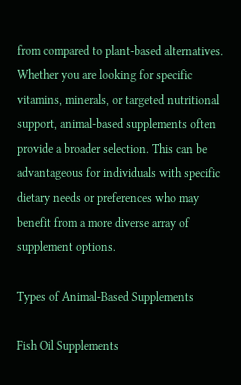from compared to plant-based alternatives. Whether you are looking for specific vitamins, minerals, or targeted nutritional support, animal-based supplements often provide a broader selection. This can be advantageous for individuals with specific dietary needs or preferences who may benefit from a more diverse array of supplement options.

Types of Animal-Based Supplements

Fish Oil Supplements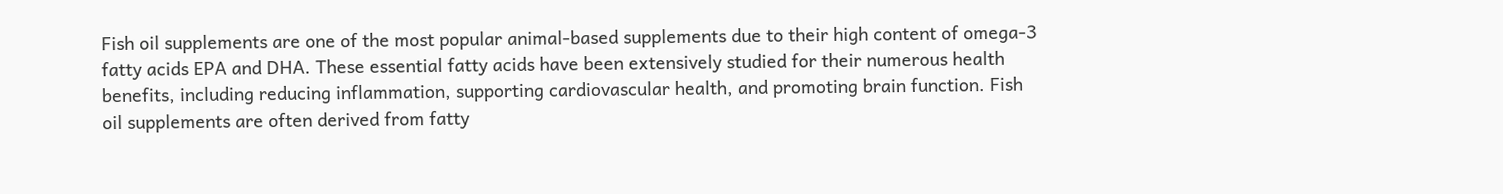Fish oil supplements are one of the most popular animal-based supplements due to their high content of omega-3 fatty acids EPA and DHA. These essential fatty acids have been extensively studied for their numerous health benefits, including reducing inflammation, supporting cardiovascular health, and promoting brain function. Fish oil supplements are often derived from fatty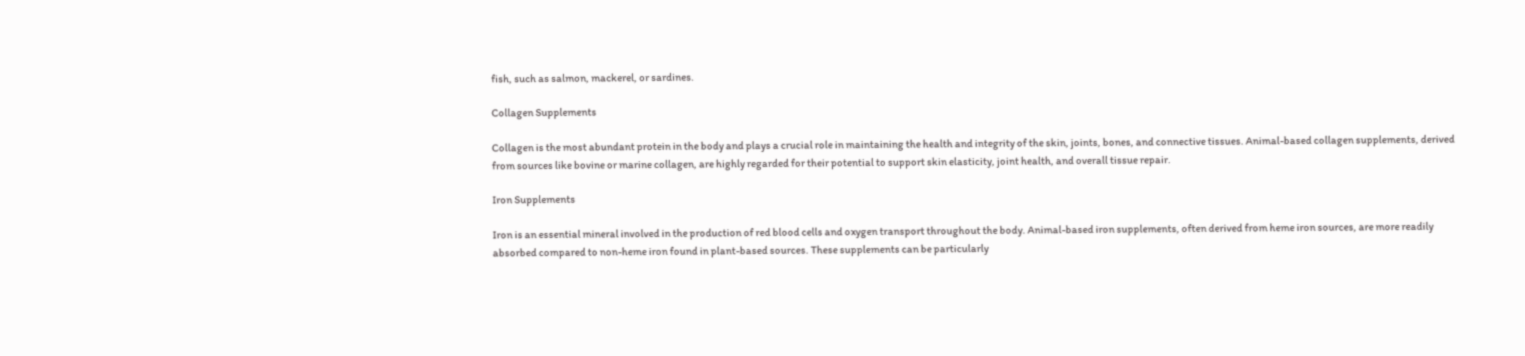fish, such as salmon, mackerel, or sardines.

Collagen Supplements

Collagen is the most abundant protein in the body and plays a crucial role in maintaining the health and integrity of the skin, joints, bones, and connective tissues. Animal-based collagen supplements, derived from sources like bovine or marine collagen, are highly regarded for their potential to support skin elasticity, joint health, and overall tissue repair.

Iron Supplements

Iron is an essential mineral involved in the production of red blood cells and oxygen transport throughout the body. Animal-based iron supplements, often derived from heme iron sources, are more readily absorbed compared to non-heme iron found in plant-based sources. These supplements can be particularly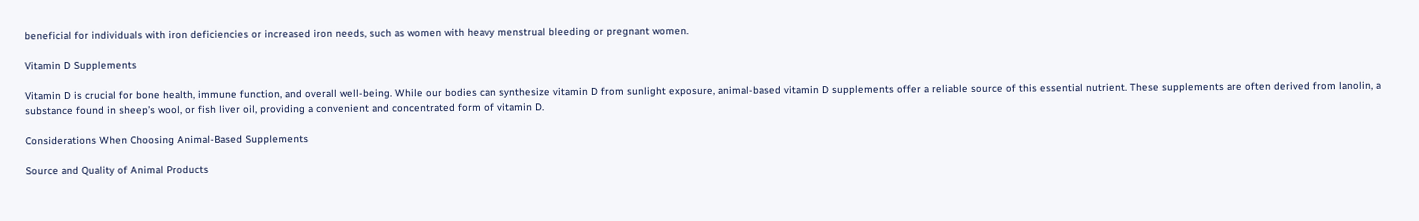beneficial for individuals with iron deficiencies or increased iron needs, such as women with heavy menstrual bleeding or pregnant women.

Vitamin D Supplements

Vitamin D is crucial for bone health, immune function, and overall well-being. While our bodies can synthesize vitamin D from sunlight exposure, animal-based vitamin D supplements offer a reliable source of this essential nutrient. These supplements are often derived from lanolin, a substance found in sheep’s wool, or fish liver oil, providing a convenient and concentrated form of vitamin D.

Considerations When Choosing Animal-Based Supplements

Source and Quality of Animal Products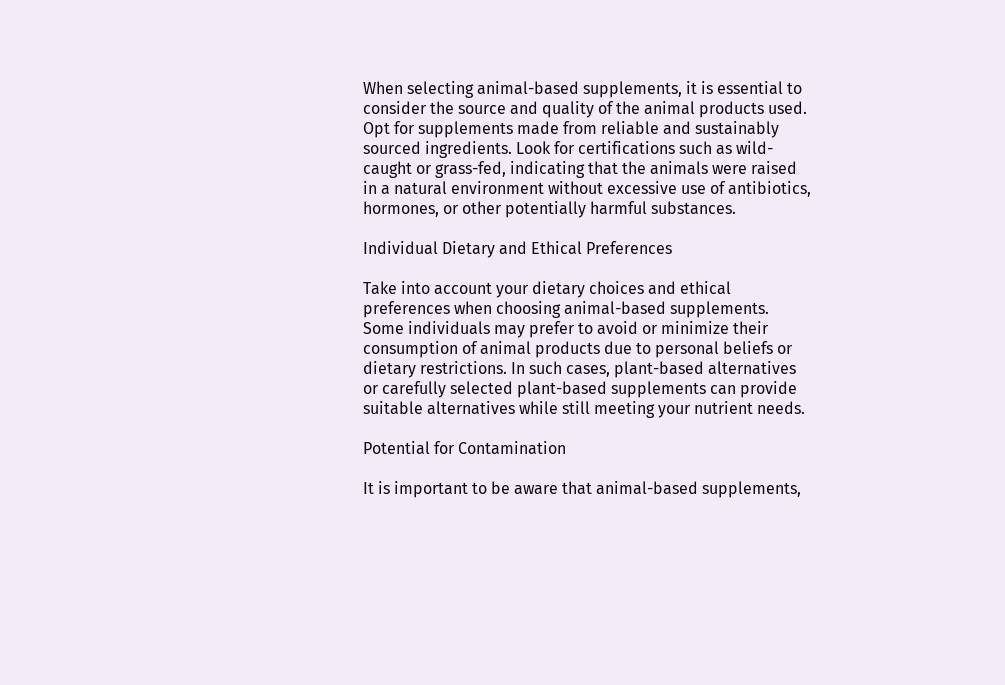When selecting animal-based supplements, it is essential to consider the source and quality of the animal products used. Opt for supplements made from reliable and sustainably sourced ingredients. Look for certifications such as wild-caught or grass-fed, indicating that the animals were raised in a natural environment without excessive use of antibiotics, hormones, or other potentially harmful substances.

Individual Dietary and Ethical Preferences

Take into account your dietary choices and ethical preferences when choosing animal-based supplements. Some individuals may prefer to avoid or minimize their consumption of animal products due to personal beliefs or dietary restrictions. In such cases, plant-based alternatives or carefully selected plant-based supplements can provide suitable alternatives while still meeting your nutrient needs.

Potential for Contamination

It is important to be aware that animal-based supplements,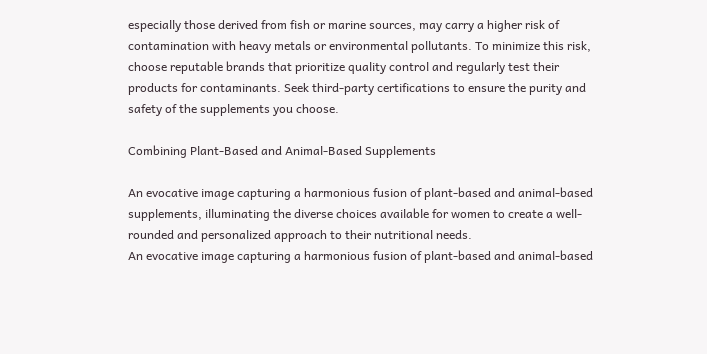especially those derived from fish or marine sources, may carry a higher risk of contamination with heavy metals or environmental pollutants. To minimize this risk, choose reputable brands that prioritize quality control and regularly test their products for contaminants. Seek third-party certifications to ensure the purity and safety of the supplements you choose.

Combining Plant-Based and Animal-Based Supplements

An evocative image capturing a harmonious fusion of plant-based and animal-based supplements, illuminating the diverse choices available for women to create a well-rounded and personalized approach to their nutritional needs.
An evocative image capturing a harmonious fusion of plant-based and animal-based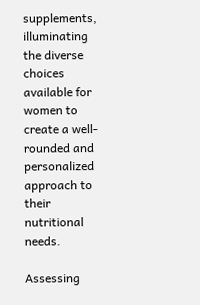supplements, illuminating the diverse choices available for women to create a well-rounded and personalized approach to their nutritional needs.

Assessing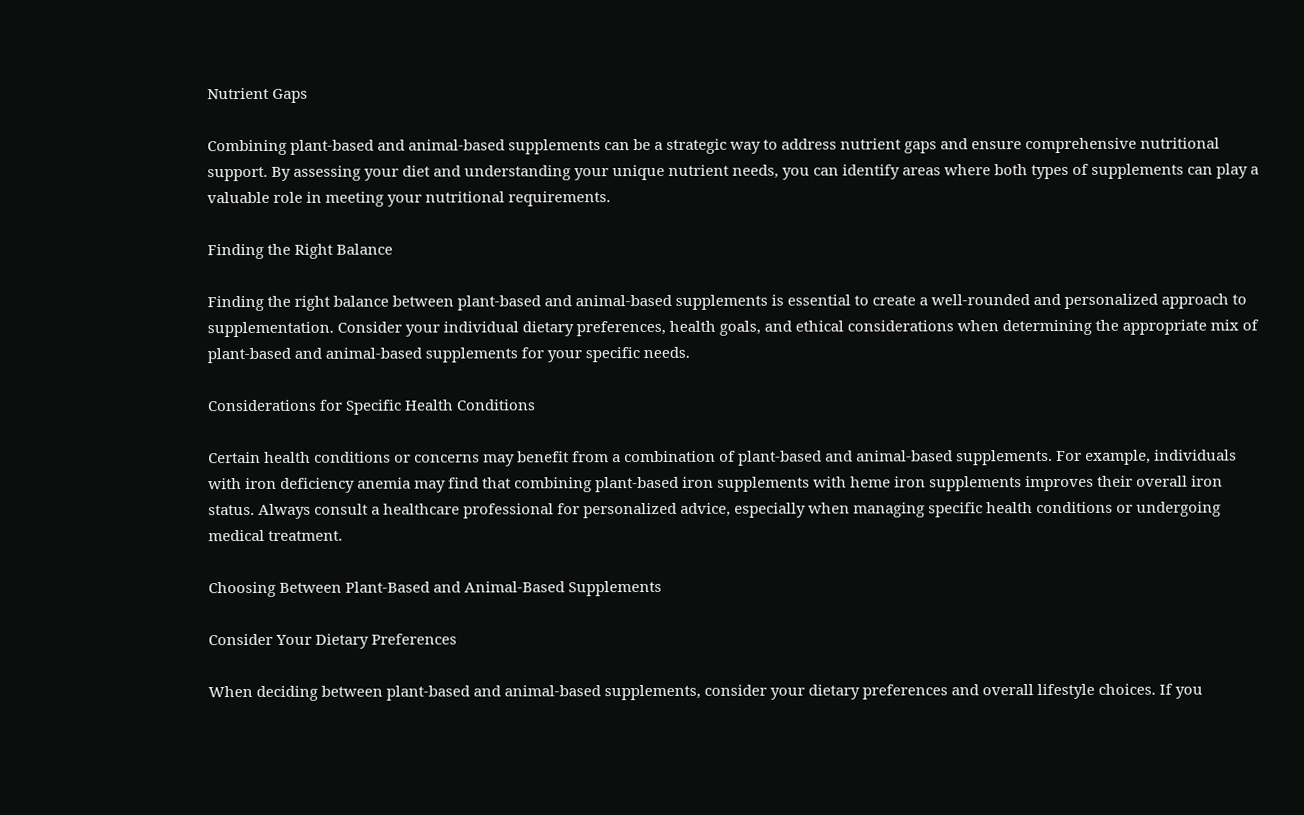Nutrient Gaps

Combining plant-based and animal-based supplements can be a strategic way to address nutrient gaps and ensure comprehensive nutritional support. By assessing your diet and understanding your unique nutrient needs, you can identify areas where both types of supplements can play a valuable role in meeting your nutritional requirements.

Finding the Right Balance

Finding the right balance between plant-based and animal-based supplements is essential to create a well-rounded and personalized approach to supplementation. Consider your individual dietary preferences, health goals, and ethical considerations when determining the appropriate mix of plant-based and animal-based supplements for your specific needs.

Considerations for Specific Health Conditions

Certain health conditions or concerns may benefit from a combination of plant-based and animal-based supplements. For example, individuals with iron deficiency anemia may find that combining plant-based iron supplements with heme iron supplements improves their overall iron status. Always consult a healthcare professional for personalized advice, especially when managing specific health conditions or undergoing medical treatment.

Choosing Between Plant-Based and Animal-Based Supplements

Consider Your Dietary Preferences

When deciding between plant-based and animal-based supplements, consider your dietary preferences and overall lifestyle choices. If you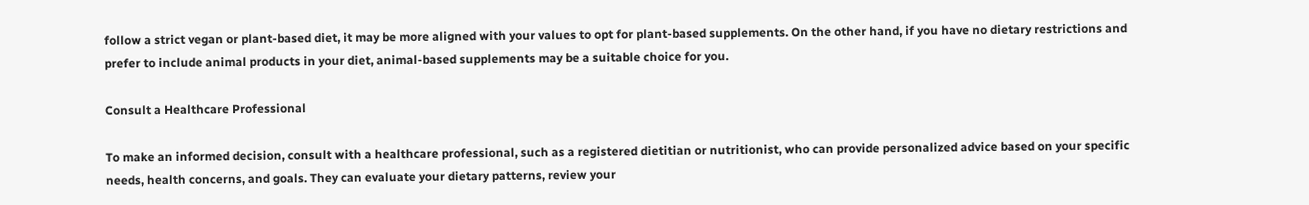follow a strict vegan or plant-based diet, it may be more aligned with your values to opt for plant-based supplements. On the other hand, if you have no dietary restrictions and prefer to include animal products in your diet, animal-based supplements may be a suitable choice for you.

Consult a Healthcare Professional

To make an informed decision, consult with a healthcare professional, such as a registered dietitian or nutritionist, who can provide personalized advice based on your specific needs, health concerns, and goals. They can evaluate your dietary patterns, review your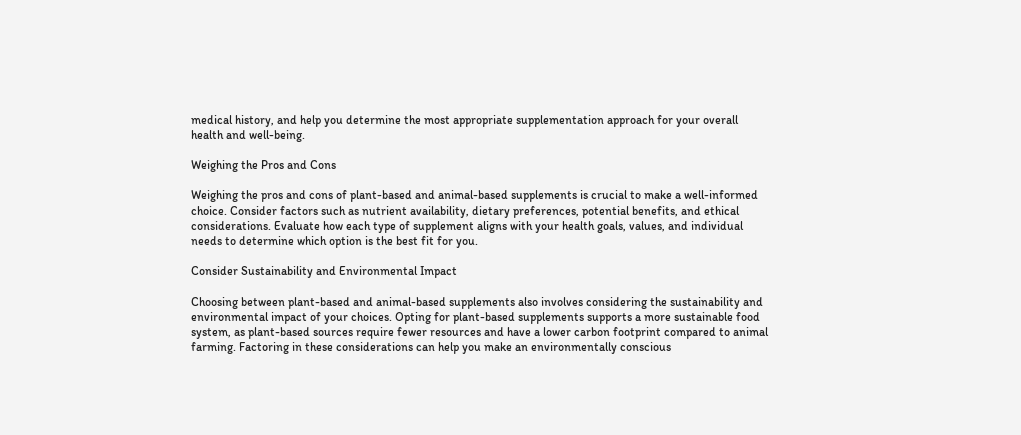medical history, and help you determine the most appropriate supplementation approach for your overall health and well-being.

Weighing the Pros and Cons

Weighing the pros and cons of plant-based and animal-based supplements is crucial to make a well-informed choice. Consider factors such as nutrient availability, dietary preferences, potential benefits, and ethical considerations. Evaluate how each type of supplement aligns with your health goals, values, and individual needs to determine which option is the best fit for you.

Consider Sustainability and Environmental Impact

Choosing between plant-based and animal-based supplements also involves considering the sustainability and environmental impact of your choices. Opting for plant-based supplements supports a more sustainable food system, as plant-based sources require fewer resources and have a lower carbon footprint compared to animal farming. Factoring in these considerations can help you make an environmentally conscious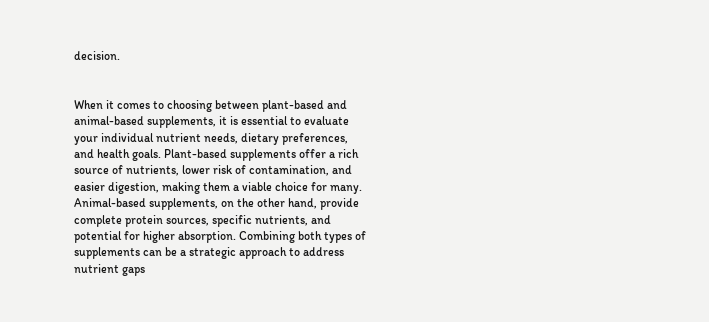decision.


When it comes to choosing between plant-based and animal-based supplements, it is essential to evaluate your individual nutrient needs, dietary preferences, and health goals. Plant-based supplements offer a rich source of nutrients, lower risk of contamination, and easier digestion, making them a viable choice for many. Animal-based supplements, on the other hand, provide complete protein sources, specific nutrients, and potential for higher absorption. Combining both types of supplements can be a strategic approach to address nutrient gaps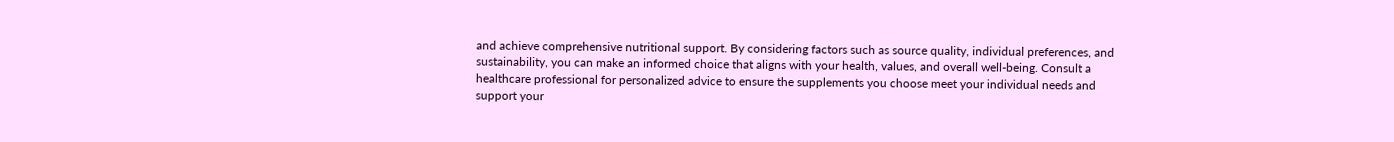and achieve comprehensive nutritional support. By considering factors such as source quality, individual preferences, and sustainability, you can make an informed choice that aligns with your health, values, and overall well-being. Consult a healthcare professional for personalized advice to ensure the supplements you choose meet your individual needs and support your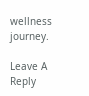wellness journey.

Leave A Reply